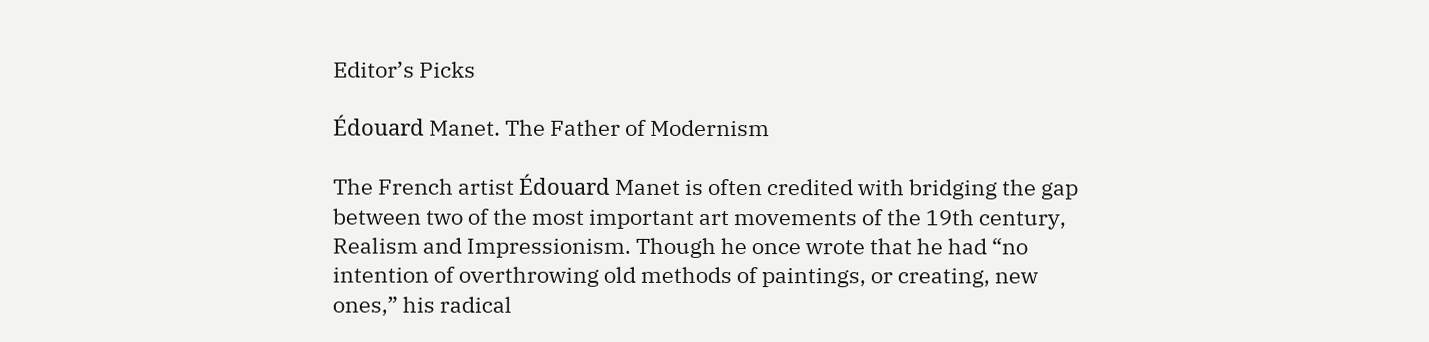Editor’s Picks

Édouard Manet. The Father of Modernism

The French artist Édouard Manet is often credited with bridging the gap between two of the most important art movements of the 19th century, Realism and Impressionism. Though he once wrote that he had “no intention of overthrowing old methods of paintings, or creating, new ones,” his radical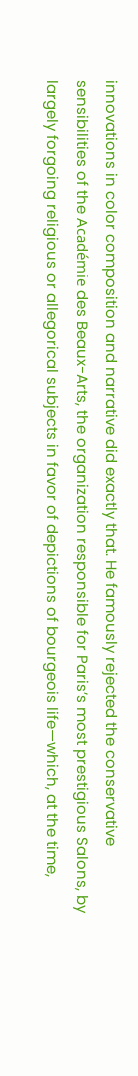innovations in color composition and narrative did exactly that. He famously rejected the conservative sensibilities of the Académie des Beaux-Arts, the organization responsible for Paris’s most prestigious Salons, by largely forgoing religious or allegorical subjects in favor of depictions of bourgeois life—which, at the time,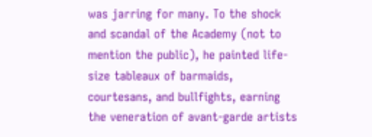was jarring for many. To the shock and scandal of the Academy (not to mention the public), he painted life-size tableaux of barmaids, courtesans, and bullfights, earning the veneration of avant-garde artists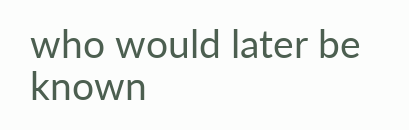who would later be known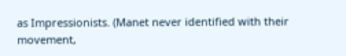as Impressionists. (Manet never identified with their movement,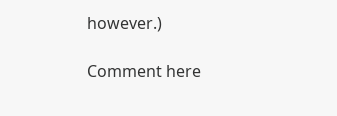however.)

Comment here